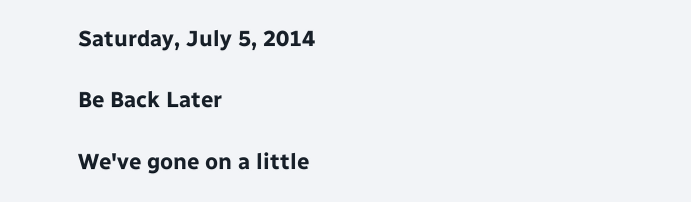Saturday, July 5, 2014

Be Back Later

We've gone on a little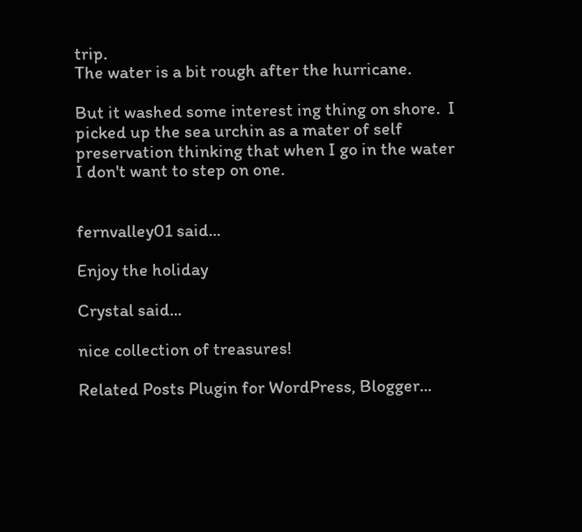trip.
The water is a bit rough after the hurricane.

But it washed some interest ing thing on shore.  I picked up the sea urchin as a mater of self preservation thinking that when I go in the water I don't want to step on one.


fernvalley01 said...

Enjoy the holiday

Crystal said...

nice collection of treasures!

Related Posts Plugin for WordPress, Blogger...